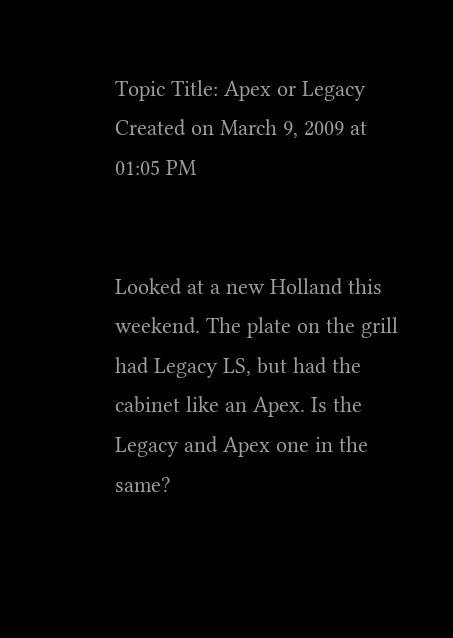Topic Title: Apex or Legacy
Created on March 9, 2009 at 01:05 PM


Looked at a new Holland this weekend. The plate on the grill had Legacy LS, but had the cabinet like an Apex. Is the Legacy and Apex one in the same?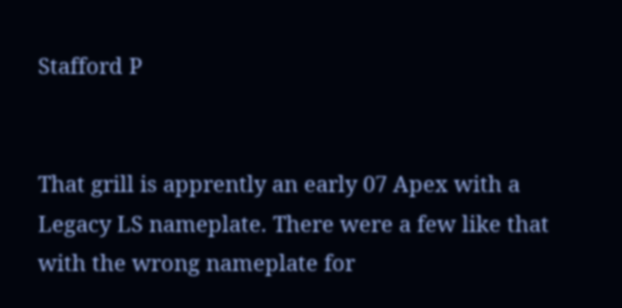Stafford P


That grill is apprently an early 07 Apex with a Legacy LS nameplate. There were a few like that with the wrong nameplate for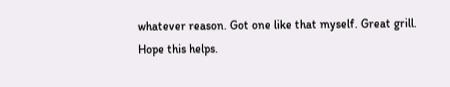whatever reason. Got one like that myself. Great grill.
Hope this helps.